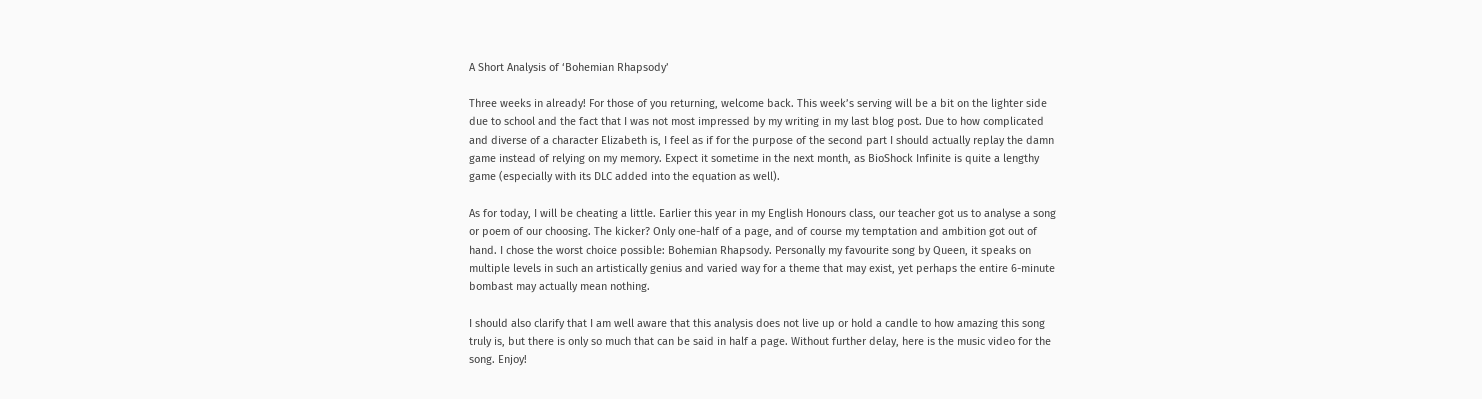A Short Analysis of ‘Bohemian Rhapsody’

Three weeks in already! For those of you returning, welcome back. This week’s serving will be a bit on the lighter side due to school and the fact that I was not most impressed by my writing in my last blog post. Due to how complicated and diverse of a character Elizabeth is, I feel as if for the purpose of the second part I should actually replay the damn game instead of relying on my memory. Expect it sometime in the next month, as BioShock Infinite is quite a lengthy game (especially with its DLC added into the equation as well).

As for today, I will be cheating a little. Earlier this year in my English Honours class, our teacher got us to analyse a song or poem of our choosing. The kicker? Only one-half of a page, and of course my temptation and ambition got out of hand. I chose the worst choice possible: Bohemian Rhapsody. Personally my favourite song by Queen, it speaks on multiple levels in such an artistically genius and varied way for a theme that may exist, yet perhaps the entire 6-minute bombast may actually mean nothing.

I should also clarify that I am well aware that this analysis does not live up or hold a candle to how amazing this song truly is, but there is only so much that can be said in half a page. Without further delay, here is the music video for the song. Enjoy!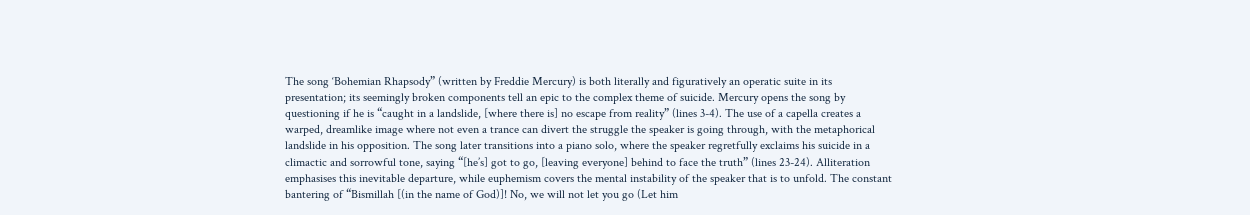The song ‘Bohemian Rhapsody” (written by Freddie Mercury) is both literally and figuratively an operatic suite in its presentation; its seemingly broken components tell an epic to the complex theme of suicide. Mercury opens the song by questioning if he is “caught in a landslide, [where there is] no escape from reality” (lines 3-4). The use of a capella creates a warped, dreamlike image where not even a trance can divert the struggle the speaker is going through, with the metaphorical landslide in his opposition. The song later transitions into a piano solo, where the speaker regretfully exclaims his suicide in a climactic and sorrowful tone, saying “[he’s] got to go, [leaving everyone] behind to face the truth” (lines 23-24). Alliteration emphasises this inevitable departure, while euphemism covers the mental instability of the speaker that is to unfold. The constant bantering of “Bismillah [(in the name of God)]! No, we will not let you go (Let him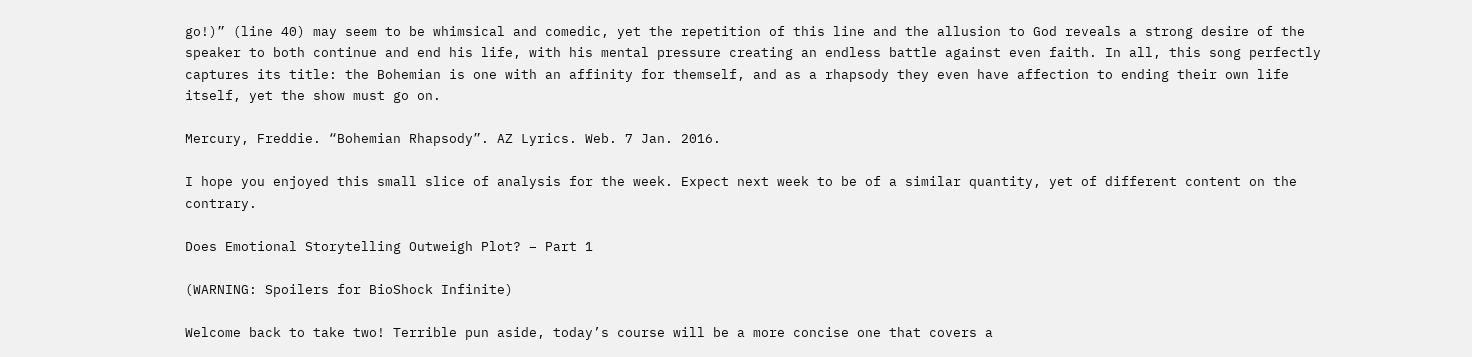go!)” (line 40) may seem to be whimsical and comedic, yet the repetition of this line and the allusion to God reveals a strong desire of the speaker to both continue and end his life, with his mental pressure creating an endless battle against even faith. In all, this song perfectly captures its title: the Bohemian is one with an affinity for themself, and as a rhapsody they even have affection to ending their own life itself, yet the show must go on.

Mercury, Freddie. “Bohemian Rhapsody”. AZ Lyrics. Web. 7 Jan. 2016.

I hope you enjoyed this small slice of analysis for the week. Expect next week to be of a similar quantity, yet of different content on the contrary.

Does Emotional Storytelling Outweigh Plot? – Part 1

(WARNING: Spoilers for BioShock Infinite)

Welcome back to take two! Terrible pun aside, today’s course will be a more concise one that covers a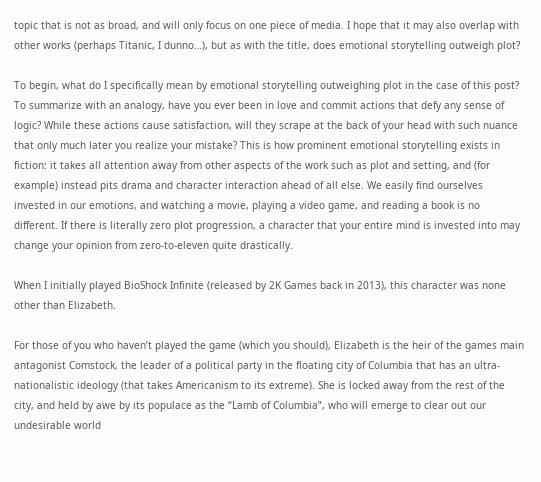topic that is not as broad, and will only focus on one piece of media. I hope that it may also overlap with other works (perhaps Titanic, I dunno…), but as with the title, does emotional storytelling outweigh plot?

To begin, what do I specifically mean by emotional storytelling outweighing plot in the case of this post? To summarize with an analogy, have you ever been in love and commit actions that defy any sense of logic? While these actions cause satisfaction, will they scrape at the back of your head with such nuance that only much later you realize your mistake? This is how prominent emotional storytelling exists in fiction: it takes all attention away from other aspects of the work such as plot and setting, and (for example) instead pits drama and character interaction ahead of all else. We easily find ourselves invested in our emotions, and watching a movie, playing a video game, and reading a book is no different. If there is literally zero plot progression, a character that your entire mind is invested into may change your opinion from zero-to-eleven quite drastically.

When I initially played BioShock Infinite (released by 2K Games back in 2013), this character was none other than Elizabeth.

For those of you who haven’t played the game (which you should), Elizabeth is the heir of the games main antagonist Comstock, the leader of a political party in the floating city of Columbia that has an ultra-nationalistic ideology (that takes Americanism to its extreme). She is locked away from the rest of the city, and held by awe by its populace as the “Lamb of Columbia”, who will emerge to clear out our undesirable world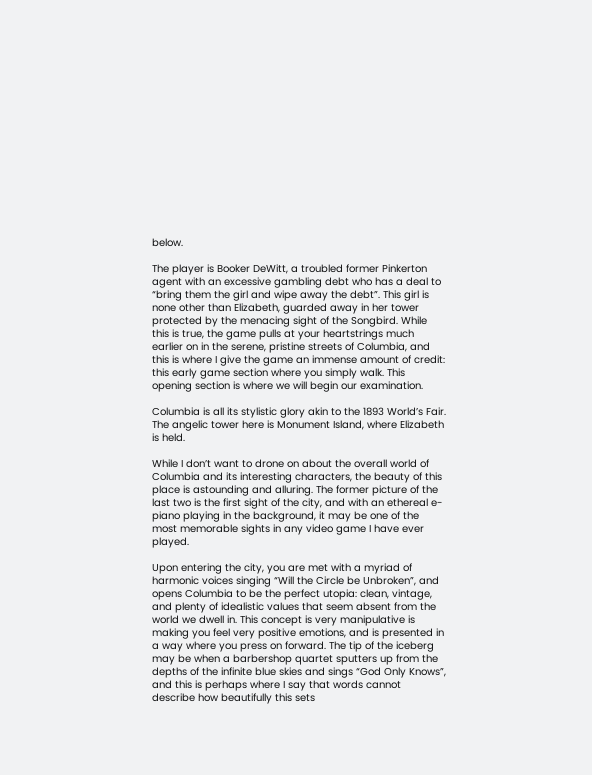below.

The player is Booker DeWitt, a troubled former Pinkerton agent with an excessive gambling debt who has a deal to “bring them the girl and wipe away the debt”. This girl is none other than Elizabeth, guarded away in her tower protected by the menacing sight of the Songbird. While this is true, the game pulls at your heartstrings much earlier on in the serene, pristine streets of Columbia, and this is where I give the game an immense amount of credit: this early game section where you simply walk. This opening section is where we will begin our examination.

Columbia is all its stylistic glory akin to the 1893 World’s Fair.
The angelic tower here is Monument Island, where Elizabeth is held.

While I don’t want to drone on about the overall world of Columbia and its interesting characters, the beauty of this place is astounding and alluring. The former picture of the last two is the first sight of the city, and with an ethereal e-piano playing in the background, it may be one of the most memorable sights in any video game I have ever played.

Upon entering the city, you are met with a myriad of harmonic voices singing “Will the Circle be Unbroken”, and opens Columbia to be the perfect utopia: clean, vintage, and plenty of idealistic values that seem absent from the world we dwell in. This concept is very manipulative is making you feel very positive emotions, and is presented in a way where you press on forward. The tip of the iceberg may be when a barbershop quartet sputters up from the depths of the infinite blue skies and sings “God Only Knows”, and this is perhaps where I say that words cannot describe how beautifully this sets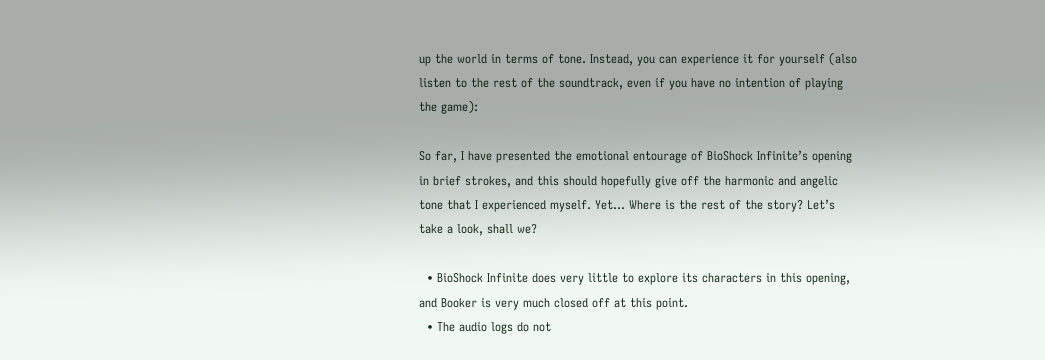up the world in terms of tone. Instead, you can experience it for yourself (also listen to the rest of the soundtrack, even if you have no intention of playing the game):

So far, I have presented the emotional entourage of BioShock Infinite’s opening in brief strokes, and this should hopefully give off the harmonic and angelic tone that I experienced myself. Yet… Where is the rest of the story? Let’s take a look, shall we?

  • BioShock Infinite does very little to explore its characters in this opening, and Booker is very much closed off at this point.
  • The audio logs do not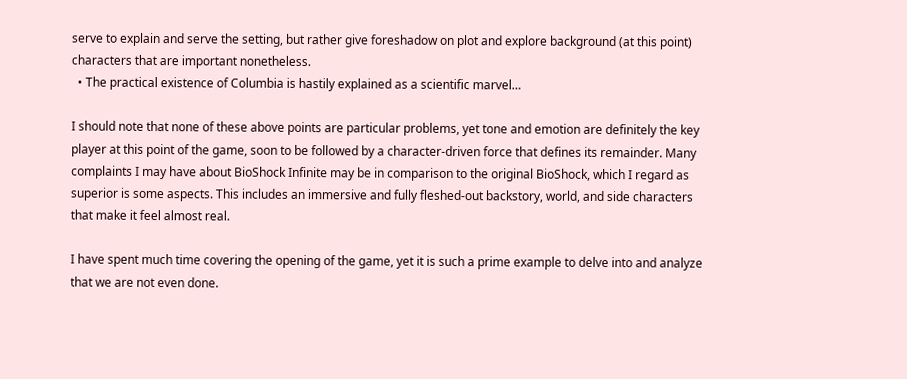serve to explain and serve the setting, but rather give foreshadow on plot and explore background (at this point) characters that are important nonetheless.
  • The practical existence of Columbia is hastily explained as a scientific marvel…

I should note that none of these above points are particular problems, yet tone and emotion are definitely the key player at this point of the game, soon to be followed by a character-driven force that defines its remainder. Many complaints I may have about BioShock Infinite may be in comparison to the original BioShock, which I regard as superior is some aspects. This includes an immersive and fully fleshed-out backstory, world, and side characters that make it feel almost real.

I have spent much time covering the opening of the game, yet it is such a prime example to delve into and analyze that we are not even done.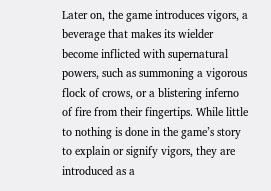Later on, the game introduces vigors, a beverage that makes its wielder become inflicted with supernatural powers, such as summoning a vigorous flock of crows, or a blistering inferno of fire from their fingertips. While little to nothing is done in the game’s story to explain or signify vigors, they are introduced as a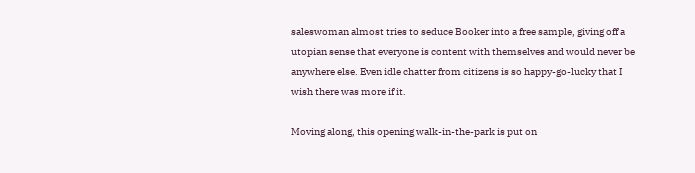saleswoman almost tries to seduce Booker into a free sample, giving off a utopian sense that everyone is content with themselves and would never be anywhere else. Even idle chatter from citizens is so happy-go-lucky that I wish there was more if it.

Moving along, this opening walk-in-the-park is put on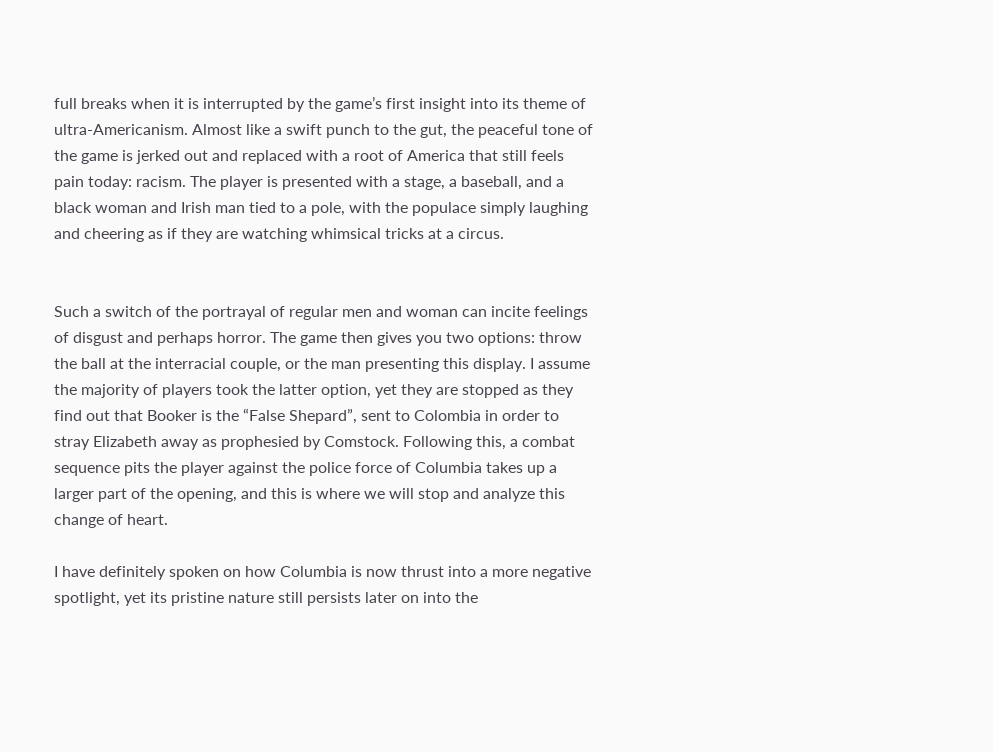full breaks when it is interrupted by the game’s first insight into its theme of ultra-Americanism. Almost like a swift punch to the gut, the peaceful tone of the game is jerked out and replaced with a root of America that still feels pain today: racism. The player is presented with a stage, a baseball, and a black woman and Irish man tied to a pole, with the populace simply laughing and cheering as if they are watching whimsical tricks at a circus.


Such a switch of the portrayal of regular men and woman can incite feelings of disgust and perhaps horror. The game then gives you two options: throw the ball at the interracial couple, or the man presenting this display. I assume the majority of players took the latter option, yet they are stopped as they find out that Booker is the “False Shepard”, sent to Colombia in order to stray Elizabeth away as prophesied by Comstock. Following this, a combat sequence pits the player against the police force of Columbia takes up a larger part of the opening, and this is where we will stop and analyze this change of heart.

I have definitely spoken on how Columbia is now thrust into a more negative spotlight, yet its pristine nature still persists later on into the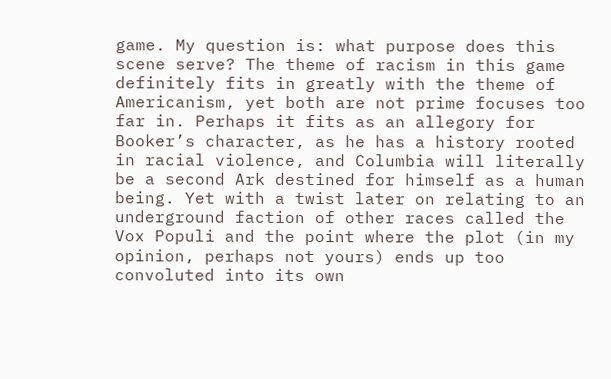game. My question is: what purpose does this scene serve? The theme of racism in this game definitely fits in greatly with the theme of Americanism, yet both are not prime focuses too far in. Perhaps it fits as an allegory for Booker’s character, as he has a history rooted in racial violence, and Columbia will literally be a second Ark destined for himself as a human being. Yet with a twist later on relating to an underground faction of other races called the Vox Populi and the point where the plot (in my opinion, perhaps not yours) ends up too convoluted into its own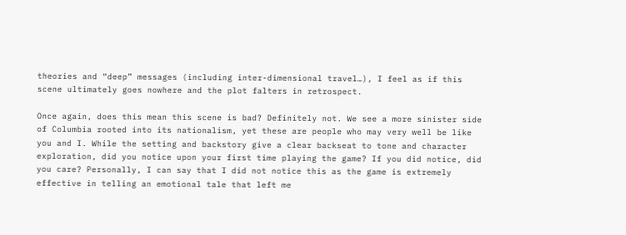theories and “deep” messages (including inter-dimensional travel…), I feel as if this scene ultimately goes nowhere and the plot falters in retrospect.

Once again, does this mean this scene is bad? Definitely not. We see a more sinister side of Columbia rooted into its nationalism, yet these are people who may very well be like you and I. While the setting and backstory give a clear backseat to tone and character exploration, did you notice upon your first time playing the game? If you did notice, did you care? Personally, I can say that I did not notice this as the game is extremely effective in telling an emotional tale that left me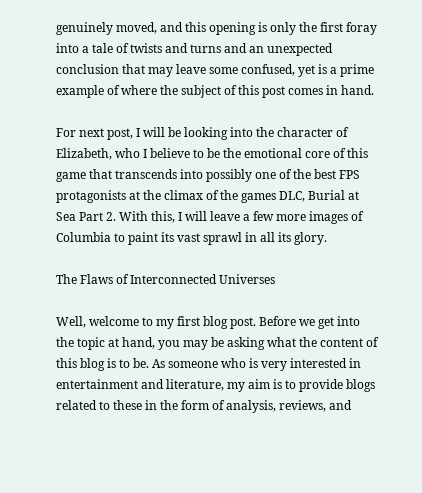genuinely moved, and this opening is only the first foray into a tale of twists and turns and an unexpected conclusion that may leave some confused, yet is a prime example of where the subject of this post comes in hand.

For next post, I will be looking into the character of Elizabeth, who I believe to be the emotional core of this game that transcends into possibly one of the best FPS protagonists at the climax of the games DLC, Burial at Sea Part 2. With this, I will leave a few more images of Columbia to paint its vast sprawl in all its glory.

The Flaws of Interconnected Universes

Well, welcome to my first blog post. Before we get into the topic at hand, you may be asking what the content of this blog is to be. As someone who is very interested in entertainment and literature, my aim is to provide blogs related to these in the form of analysis, reviews, and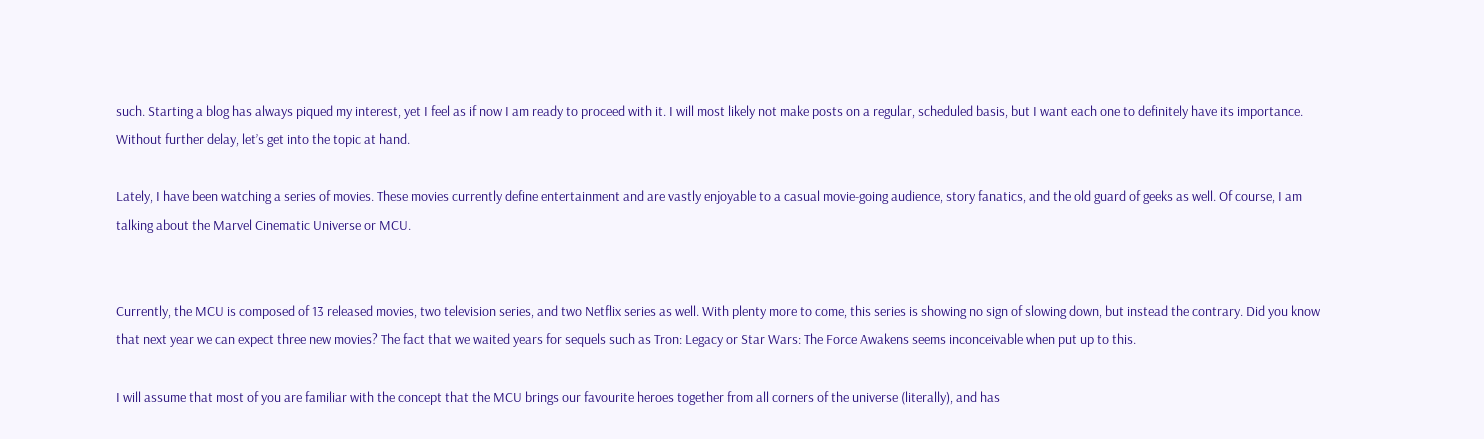such. Starting a blog has always piqued my interest, yet I feel as if now I am ready to proceed with it. I will most likely not make posts on a regular, scheduled basis, but I want each one to definitely have its importance. Without further delay, let’s get into the topic at hand.

Lately, I have been watching a series of movies. These movies currently define entertainment and are vastly enjoyable to a casual movie-going audience, story fanatics, and the old guard of geeks as well. Of course, I am talking about the Marvel Cinematic Universe or MCU.


Currently, the MCU is composed of 13 released movies, two television series, and two Netflix series as well. With plenty more to come, this series is showing no sign of slowing down, but instead the contrary. Did you know that next year we can expect three new movies? The fact that we waited years for sequels such as Tron: Legacy or Star Wars: The Force Awakens seems inconceivable when put up to this.

I will assume that most of you are familiar with the concept that the MCU brings our favourite heroes together from all corners of the universe (literally), and has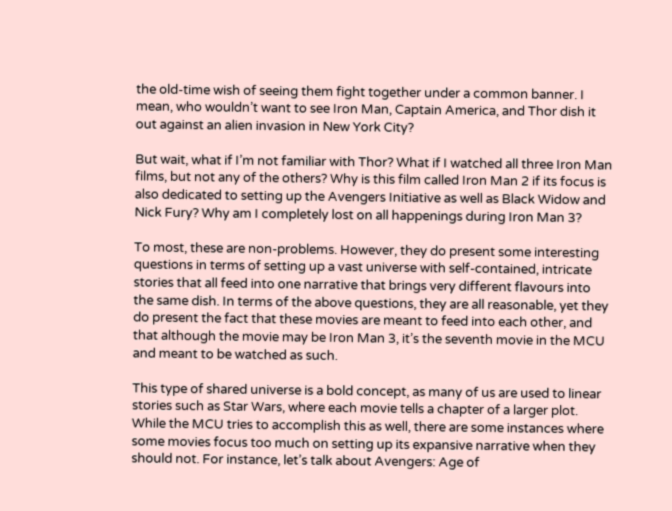the old-time wish of seeing them fight together under a common banner. I mean, who wouldn’t want to see Iron Man, Captain America, and Thor dish it out against an alien invasion in New York City?

But wait, what if I’m not familiar with Thor? What if I watched all three Iron Man films, but not any of the others? Why is this film called Iron Man 2 if its focus is also dedicated to setting up the Avengers Initiative as well as Black Widow and Nick Fury? Why am I completely lost on all happenings during Iron Man 3?

To most, these are non-problems. However, they do present some interesting questions in terms of setting up a vast universe with self-contained, intricate stories that all feed into one narrative that brings very different flavours into the same dish. In terms of the above questions, they are all reasonable, yet they do present the fact that these movies are meant to feed into each other, and that although the movie may be Iron Man 3, it’s the seventh movie in the MCU and meant to be watched as such.

This type of shared universe is a bold concept, as many of us are used to linear stories such as Star Wars, where each movie tells a chapter of a larger plot. While the MCU tries to accomplish this as well, there are some instances where some movies focus too much on setting up its expansive narrative when they should not. For instance, let’s talk about Avengers: Age of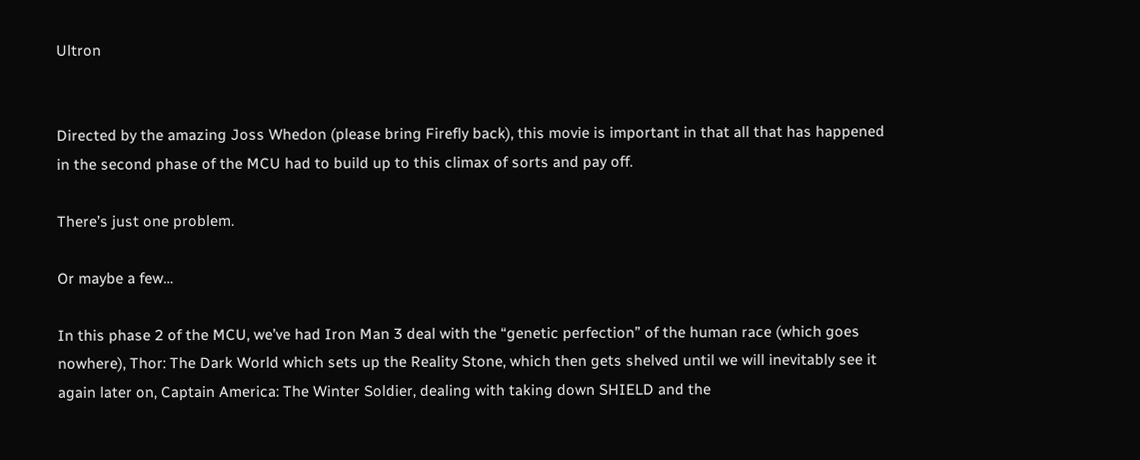Ultron


Directed by the amazing Joss Whedon (please bring Firefly back), this movie is important in that all that has happened in the second phase of the MCU had to build up to this climax of sorts and pay off.

There’s just one problem.

Or maybe a few…

In this phase 2 of the MCU, we’ve had Iron Man 3 deal with the “genetic perfection” of the human race (which goes nowhere), Thor: The Dark World which sets up the Reality Stone, which then gets shelved until we will inevitably see it again later on, Captain America: The Winter Soldier, dealing with taking down SHIELD and the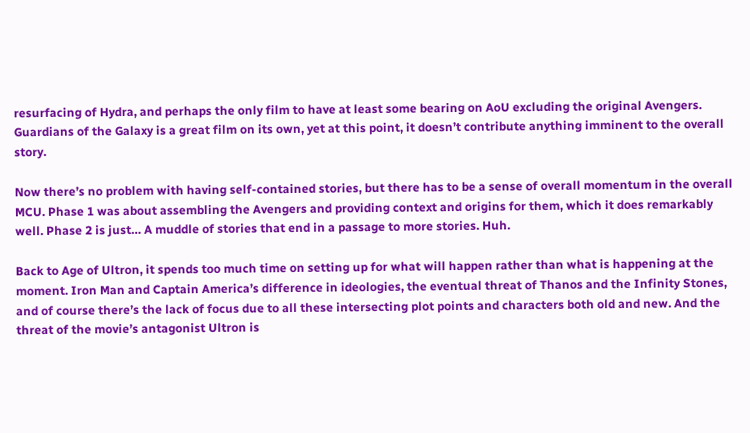resurfacing of Hydra, and perhaps the only film to have at least some bearing on AoU excluding the original Avengers. Guardians of the Galaxy is a great film on its own, yet at this point, it doesn’t contribute anything imminent to the overall story.

Now there’s no problem with having self-contained stories, but there has to be a sense of overall momentum in the overall MCU. Phase 1 was about assembling the Avengers and providing context and origins for them, which it does remarkably well. Phase 2 is just… A muddle of stories that end in a passage to more stories. Huh.

Back to Age of Ultron, it spends too much time on setting up for what will happen rather than what is happening at the moment. Iron Man and Captain America’s difference in ideologies, the eventual threat of Thanos and the Infinity Stones, and of course there’s the lack of focus due to all these intersecting plot points and characters both old and new. And the threat of the movie’s antagonist Ultron is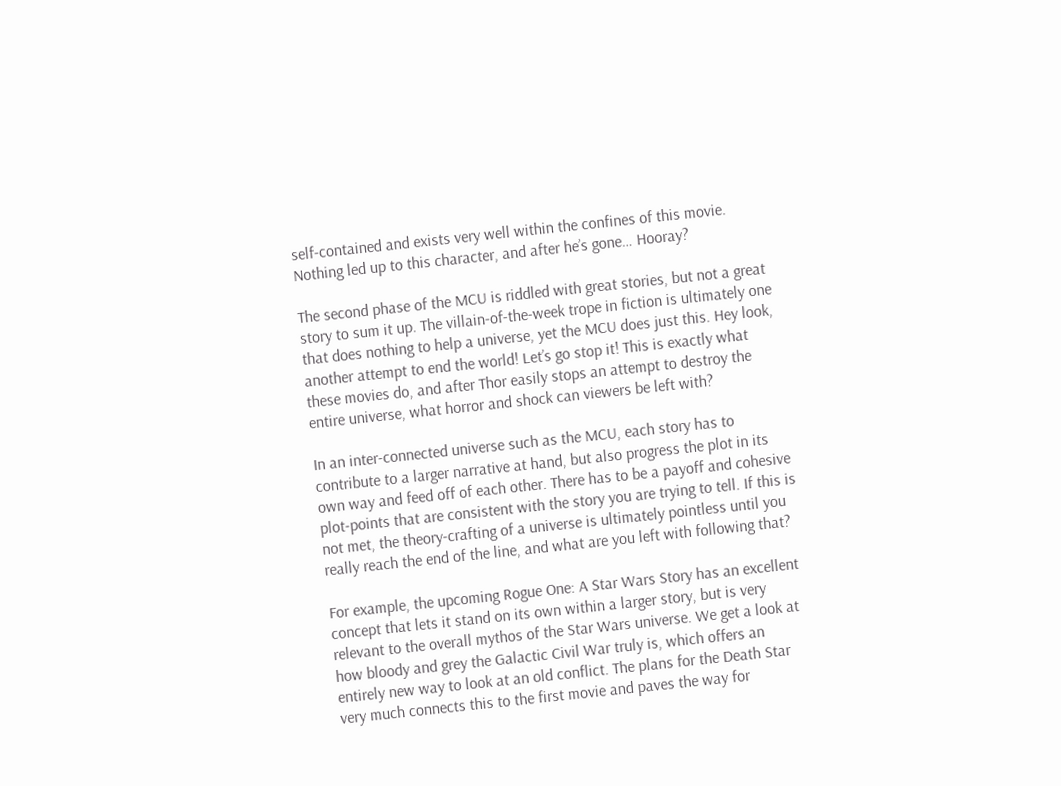self-contained and exists very well within the confines of this movie. Nothing led up to this character, and after he’s gone… Hooray?

The second phase of the MCU is riddled with great stories, but not a great story to sum it up. The villain-of-the-week trope in fiction is ultimately one that does nothing to help a universe, yet the MCU does just this. Hey look, another attempt to end the world! Let’s go stop it! This is exactly what these movies do, and after Thor easily stops an attempt to destroy the entire universe, what horror and shock can viewers be left with?

In an inter-connected universe such as the MCU, each story has to contribute to a larger narrative at hand, but also progress the plot in its own way and feed off of each other. There has to be a payoff and cohesive plot-points that are consistent with the story you are trying to tell. If this is not met, the theory-crafting of a universe is ultimately pointless until you really reach the end of the line, and what are you left with following that?

For example, the upcoming Rogue One: A Star Wars Story has an excellent concept that lets it stand on its own within a larger story, but is very relevant to the overall mythos of the Star Wars universe. We get a look at how bloody and grey the Galactic Civil War truly is, which offers an entirely new way to look at an old conflict. The plans for the Death Star very much connects this to the first movie and paves the way for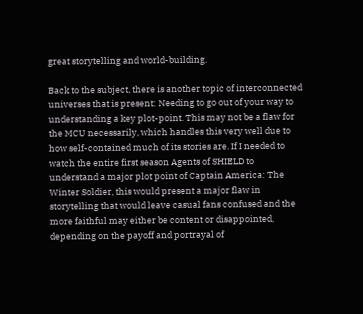great storytelling and world-building.

Back to the subject, there is another topic of interconnected universes that is present: Needing to go out of your way to understanding a key plot-point. This may not be a flaw for the MCU necessarily, which handles this very well due to how self-contained much of its stories are. If I needed to watch the entire first season Agents of SHIELD to understand a major plot point of Captain America: The Winter Soldier, this would present a major flaw in storytelling that would leave casual fans confused and the more faithful may either be content or disappointed, depending on the payoff and portrayal of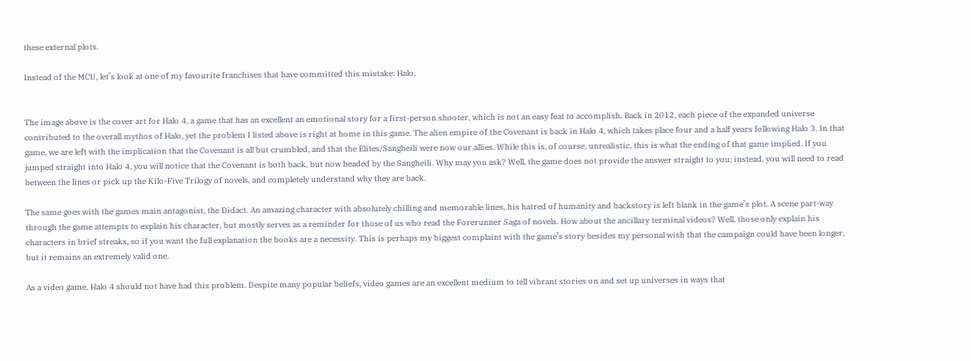these external plots.

Instead of the MCU, let’s look at one of my favourite franchises that have committed this mistake: Halo.


The image above is the cover art for Halo 4, a game that has an excellent an emotional story for a first-person shooter, which is not an easy feat to accomplish. Back in 2012, each piece of the expanded universe contributed to the overall mythos of Halo, yet the problem I listed above is right at home in this game. The alien empire of the Covenant is back in Halo 4, which takes place four and a half years following Halo 3. In that game, we are left with the implication that the Covenant is all but crumbled, and that the Elites/Sangheili were now our allies. While this is, of course, unrealistic, this is what the ending of that game implied. If you jumped straight into Halo 4, you will notice that the Covenant is both back, but now headed by the Sangheili. Why may you ask? Well, the game does not provide the answer straight to you; instead, you will need to read between the lines or pick up the Kilo-Five Trilogy of novels, and completely understand why they are back.

The same goes with the games main antagonist, the Didact. An amazing character with absolutely chilling and memorable lines, his hatred of humanity and backstory is left blank in the game’s plot. A scene part-way through the game attempts to explain his character, but mostly serves as a reminder for those of us who read the Forerunner Saga of novels. How about the ancillary terminal videos? Well, those only explain his characters in brief streaks, so if you want the full explanation the books are a necessity. This is perhaps my biggest complaint with the game’s story besides my personal wish that the campaign could have been longer, but it remains an extremely valid one.

As a video game, Halo 4 should not have had this problem. Despite many popular beliefs, video games are an excellent medium to tell vibrant stories on and set up universes in ways that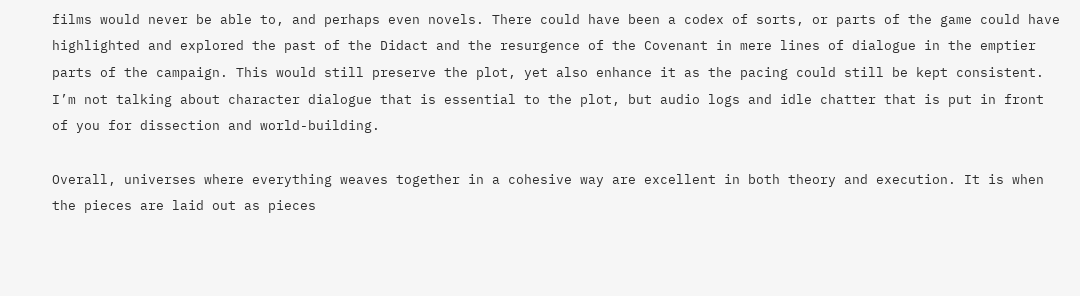films would never be able to, and perhaps even novels. There could have been a codex of sorts, or parts of the game could have highlighted and explored the past of the Didact and the resurgence of the Covenant in mere lines of dialogue in the emptier parts of the campaign. This would still preserve the plot, yet also enhance it as the pacing could still be kept consistent. I’m not talking about character dialogue that is essential to the plot, but audio logs and idle chatter that is put in front of you for dissection and world-building.

Overall, universes where everything weaves together in a cohesive way are excellent in both theory and execution. It is when the pieces are laid out as pieces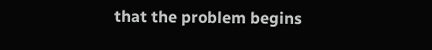that the problem begins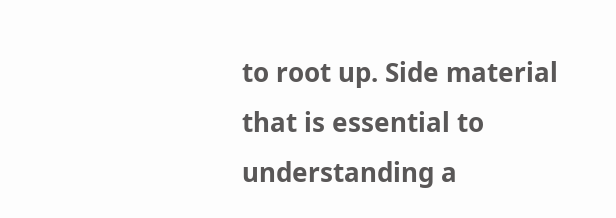to root up. Side material that is essential to understanding a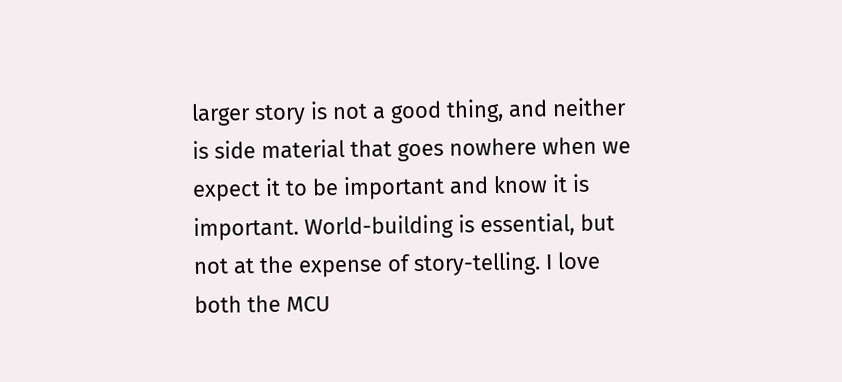larger story is not a good thing, and neither is side material that goes nowhere when we expect it to be important and know it is important. World-building is essential, but not at the expense of story-telling. I love both the MCU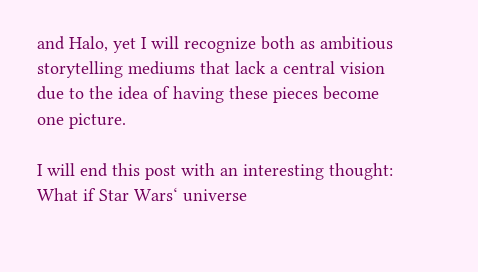and Halo, yet I will recognize both as ambitious storytelling mediums that lack a central vision due to the idea of having these pieces become one picture.

I will end this post with an interesting thought: What if Star Wars‘ universe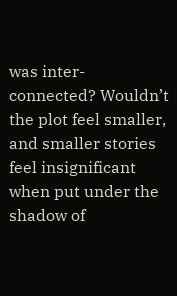was inter-connected? Wouldn’t the plot feel smaller, and smaller stories feel insignificant when put under the shadow of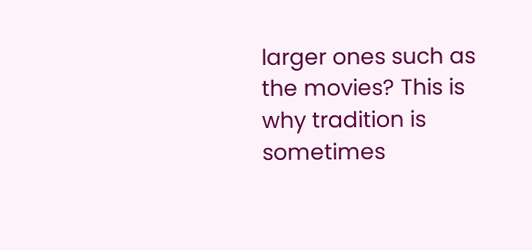larger ones such as the movies? This is why tradition is sometimes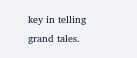key in telling grand tales.